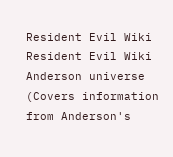Resident Evil Wiki
Resident Evil Wiki
Anderson universe
(Covers information from Anderson's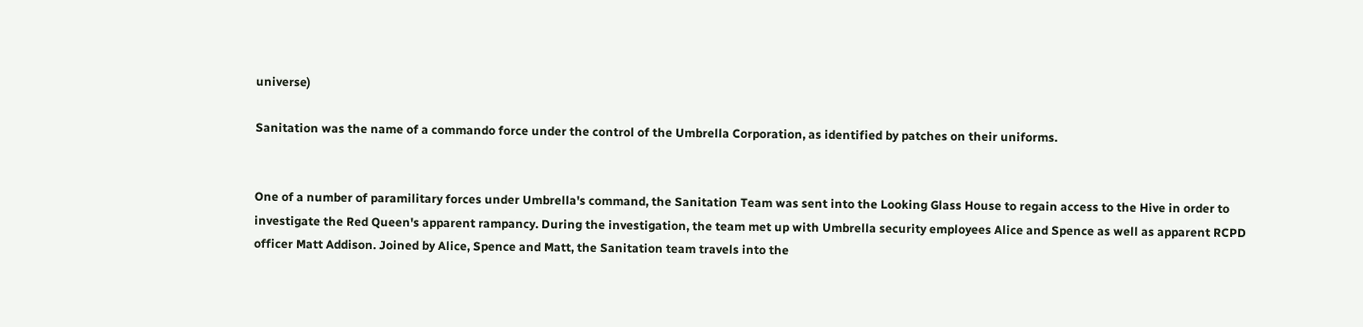universe)

Sanitation was the name of a commando force under the control of the Umbrella Corporation, as identified by patches on their uniforms.


One of a number of paramilitary forces under Umbrella's command, the Sanitation Team was sent into the Looking Glass House to regain access to the Hive in order to investigate the Red Queen's apparent rampancy. During the investigation, the team met up with Umbrella security employees Alice and Spence as well as apparent RCPD officer Matt Addison. Joined by Alice, Spence and Matt, the Sanitation team travels into the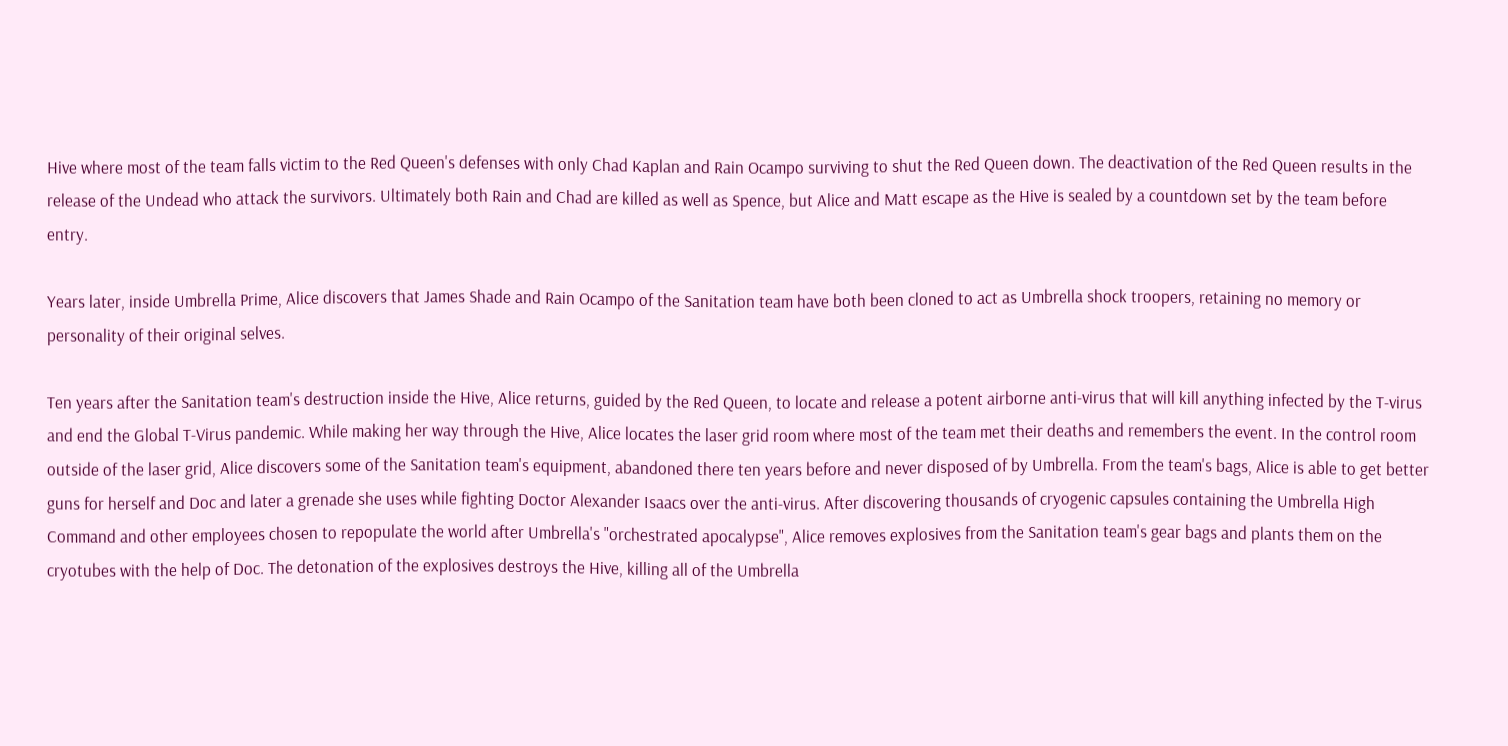Hive where most of the team falls victim to the Red Queen's defenses with only Chad Kaplan and Rain Ocampo surviving to shut the Red Queen down. The deactivation of the Red Queen results in the release of the Undead who attack the survivors. Ultimately both Rain and Chad are killed as well as Spence, but Alice and Matt escape as the Hive is sealed by a countdown set by the team before entry.

Years later, inside Umbrella Prime, Alice discovers that James Shade and Rain Ocampo of the Sanitation team have both been cloned to act as Umbrella shock troopers, retaining no memory or personality of their original selves.

Ten years after the Sanitation team's destruction inside the Hive, Alice returns, guided by the Red Queen, to locate and release a potent airborne anti-virus that will kill anything infected by the T-virus and end the Global T-Virus pandemic. While making her way through the Hive, Alice locates the laser grid room where most of the team met their deaths and remembers the event. In the control room outside of the laser grid, Alice discovers some of the Sanitation team's equipment, abandoned there ten years before and never disposed of by Umbrella. From the team's bags, Alice is able to get better guns for herself and Doc and later a grenade she uses while fighting Doctor Alexander Isaacs over the anti-virus. After discovering thousands of cryogenic capsules containing the Umbrella High Command and other employees chosen to repopulate the world after Umbrella's "orchestrated apocalypse", Alice removes explosives from the Sanitation team's gear bags and plants them on the cryotubes with the help of Doc. The detonation of the explosives destroys the Hive, killing all of the Umbrella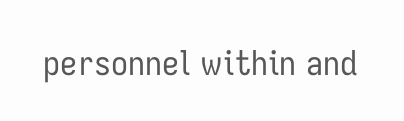personnel within and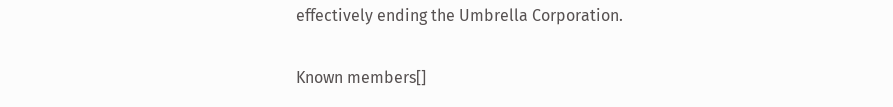effectively ending the Umbrella Corporation.

Known members[]